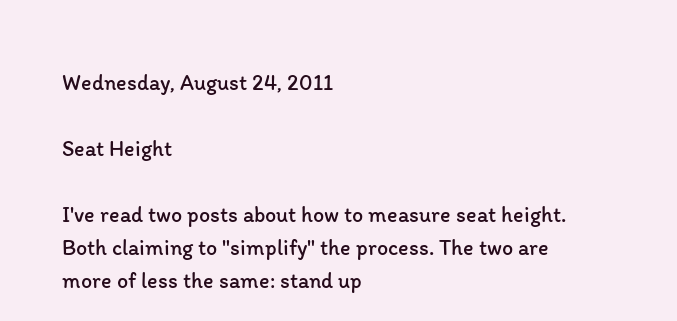Wednesday, August 24, 2011

Seat Height

I've read two posts about how to measure seat height. Both claiming to "simplify" the process. The two are more of less the same: stand up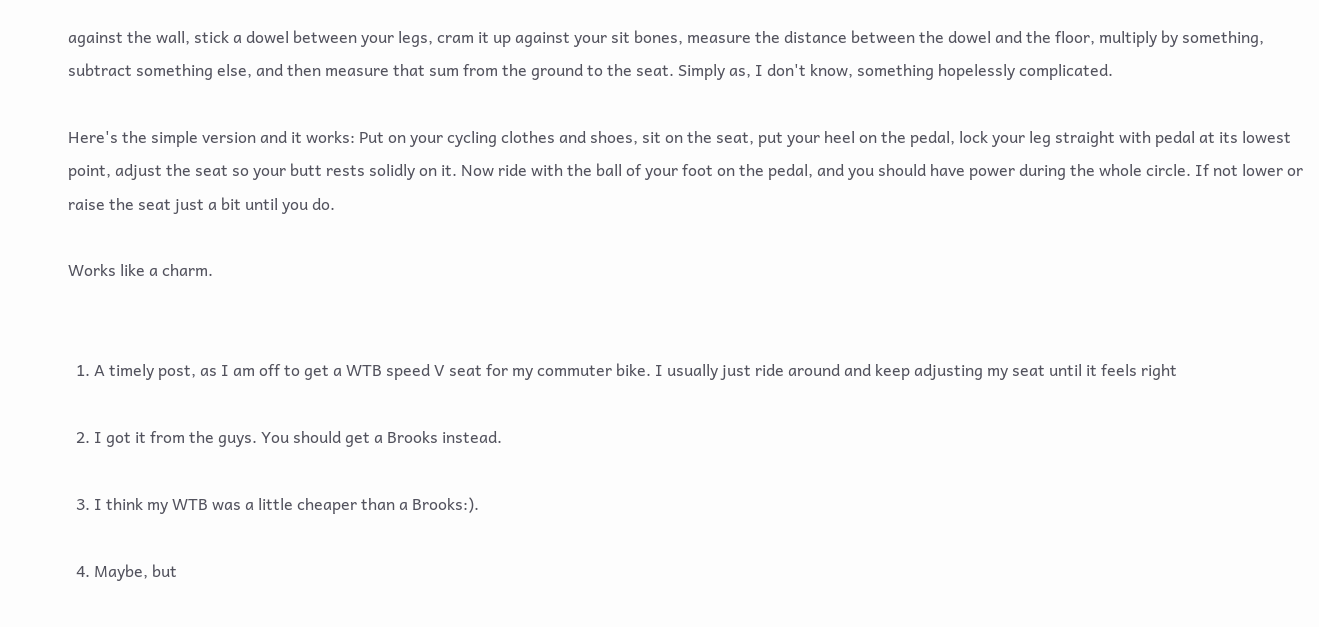against the wall, stick a dowel between your legs, cram it up against your sit bones, measure the distance between the dowel and the floor, multiply by something, subtract something else, and then measure that sum from the ground to the seat. Simply as, I don't know, something hopelessly complicated.

Here's the simple version and it works: Put on your cycling clothes and shoes, sit on the seat, put your heel on the pedal, lock your leg straight with pedal at its lowest point, adjust the seat so your butt rests solidly on it. Now ride with the ball of your foot on the pedal, and you should have power during the whole circle. If not lower or raise the seat just a bit until you do.

Works like a charm.


  1. A timely post, as I am off to get a WTB speed V seat for my commuter bike. I usually just ride around and keep adjusting my seat until it feels right

  2. I got it from the guys. You should get a Brooks instead.

  3. I think my WTB was a little cheaper than a Brooks:).

  4. Maybe, but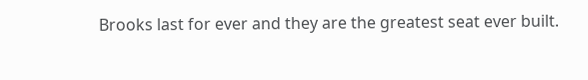Brooks last for ever and they are the greatest seat ever built.